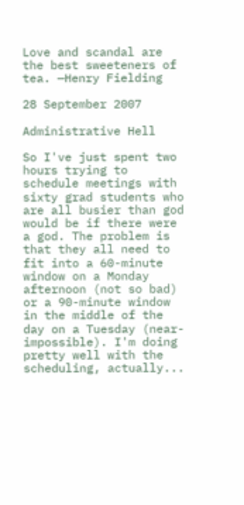Love and scandal are the best sweeteners of tea. —Henry Fielding

28 September 2007

Administrative Hell

So I've just spent two hours trying to schedule meetings with sixty grad students who are all busier than god would be if there were a god. The problem is that they all need to fit into a 60-minute window on a Monday afternoon (not so bad) or a 90-minute window in the middle of the day on a Tuesday (near-impossible). I'm doing pretty well with the scheduling, actually...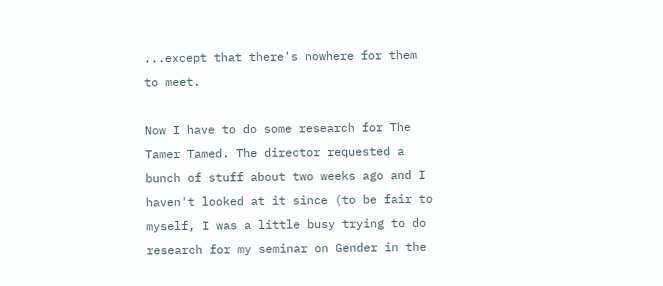...except that there's nowhere for them to meet.

Now I have to do some research for The Tamer Tamed. The director requested a bunch of stuff about two weeks ago and I haven't looked at it since (to be fair to myself, I was a little busy trying to do research for my seminar on Gender in the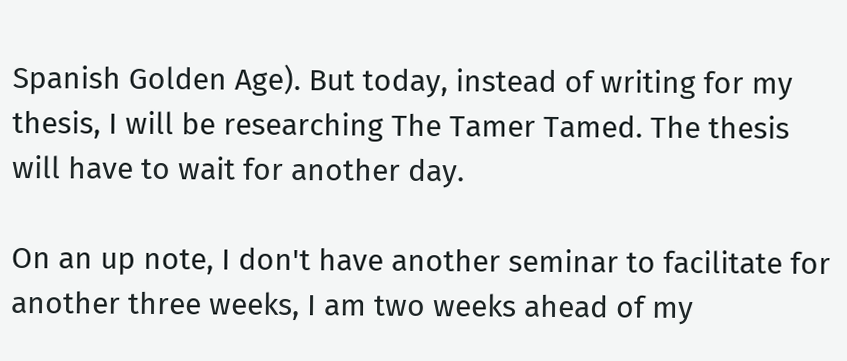Spanish Golden Age). But today, instead of writing for my thesis, I will be researching The Tamer Tamed. The thesis will have to wait for another day.

On an up note, I don't have another seminar to facilitate for another three weeks, I am two weeks ahead of my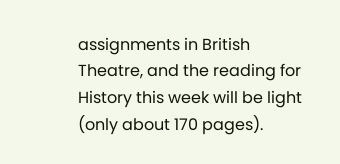assignments in British Theatre, and the reading for History this week will be light (only about 170 pages).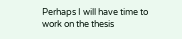Perhaps I will have time to work on the thesis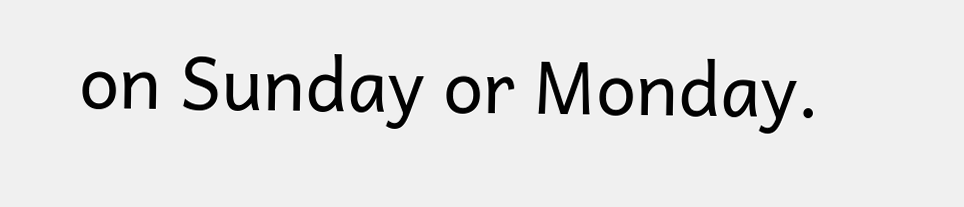on Sunday or Monday.